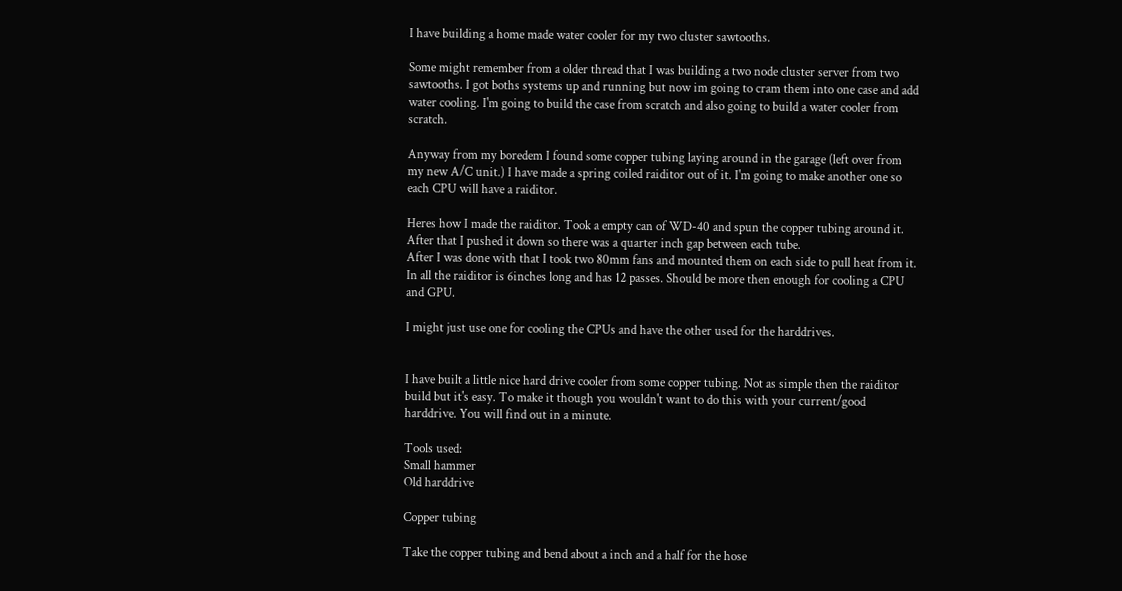I have building a home made water cooler for my two cluster sawtooths.

Some might remember from a older thread that I was building a two node cluster server from two sawtooths. I got boths systems up and running but now im going to cram them into one case and add water cooling. I'm going to build the case from scratch and also going to build a water cooler from scratch.

Anyway from my boredem I found some copper tubing laying around in the garage (left over from my new A/C unit.) I have made a spring coiled raiditor out of it. I'm going to make another one so each CPU will have a raiditor.

Heres how I made the raiditor. Took a empty can of WD-40 and spun the copper tubing around it. After that I pushed it down so there was a quarter inch gap between each tube.
After I was done with that I took two 80mm fans and mounted them on each side to pull heat from it. In all the raiditor is 6inches long and has 12 passes. Should be more then enough for cooling a CPU and GPU.

I might just use one for cooling the CPUs and have the other used for the harddrives.


I have built a little nice hard drive cooler from some copper tubing. Not as simple then the raiditor build but it's easy. To make it though you wouldn't want to do this with your current/good harddrive. You will find out in a minute.

Tools used:
Small hammer
Old harddrive

Copper tubing

Take the copper tubing and bend about a inch and a half for the hose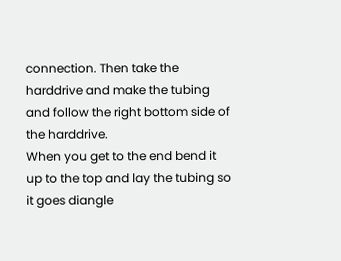connection. Then take the harddrive and make the tubing and follow the right bottom side of the harddrive.
When you get to the end bend it up to the top and lay the tubing so it goes diangle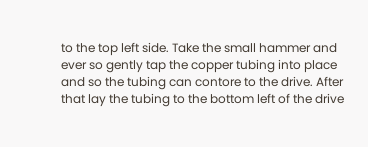to the top left side. Take the small hammer and ever so gently tap the copper tubing into place and so the tubing can contore to the drive. After that lay the tubing to the bottom left of the drive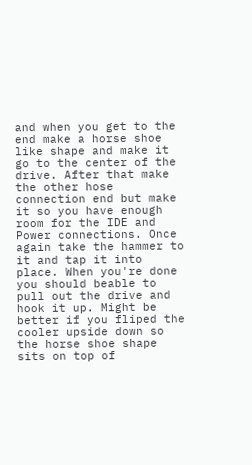and when you get to the end make a horse shoe like shape and make it go to the center of the drive. After that make the other hose connection end but make it so you have enough room for the IDE and Power connections. Once again take the hammer to it and tap it into place. When you're done you should beable to pull out the drive and hook it up. Might be better if you fliped the cooler upside down so the horse shoe shape sits on top of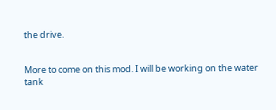the drive.


More to come on this mod. I will be working on the water tank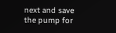next and save the pump for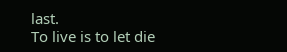last.
To live is to let die